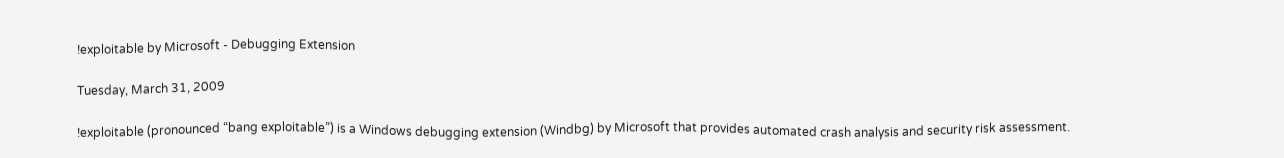!exploitable by Microsoft - Debugging Extension

Tuesday, March 31, 2009

!exploitable (pronounced “bang exploitable”) is a Windows debugging extension (Windbg) by Microsoft that provides automated crash analysis and security risk assessment.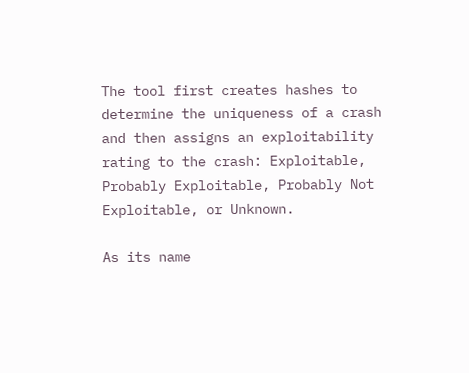The tool first creates hashes to determine the uniqueness of a crash and then assigns an exploitability rating to the crash: Exploitable, Probably Exploitable, Probably Not Exploitable, or Unknown.

As its name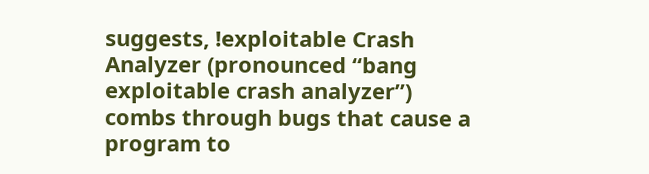suggests, !exploitable Crash Analyzer (pronounced “bang exploitable crash analyzer”) combs through bugs that cause a program to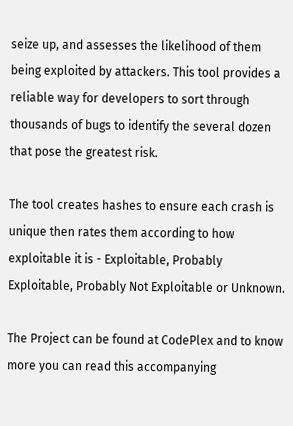seize up, and assesses the likelihood of them being exploited by attackers. This tool provides a reliable way for developers to sort through thousands of bugs to identify the several dozen that pose the greatest risk.

The tool creates hashes to ensure each crash is unique then rates them according to how exploitable it is - Exploitable, Probably Exploitable, Probably Not Exploitable or Unknown.

The Project can be found at CodePlex and to know more you can read this accompanying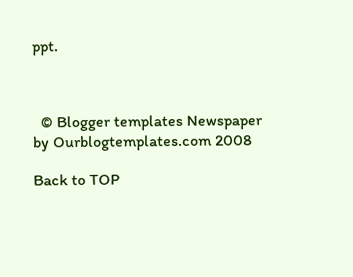ppt.



  © Blogger templates Newspaper by Ourblogtemplates.com 2008

Back to TOP